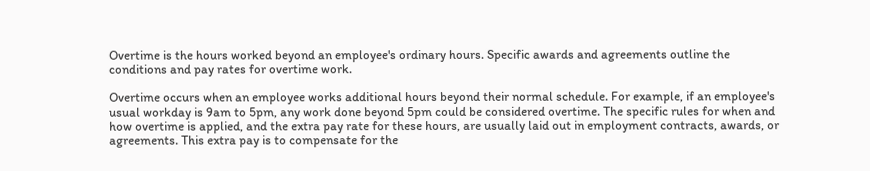Overtime is the hours worked beyond an employee's ordinary hours. Specific awards and agreements outline the conditions and pay rates for overtime work.

Overtime occurs when an employee works additional hours beyond their normal schedule. For example, if an employee's usual workday is 9am to 5pm, any work done beyond 5pm could be considered overtime. The specific rules for when and how overtime is applied, and the extra pay rate for these hours, are usually laid out in employment contracts, awards, or agreements. This extra pay is to compensate for the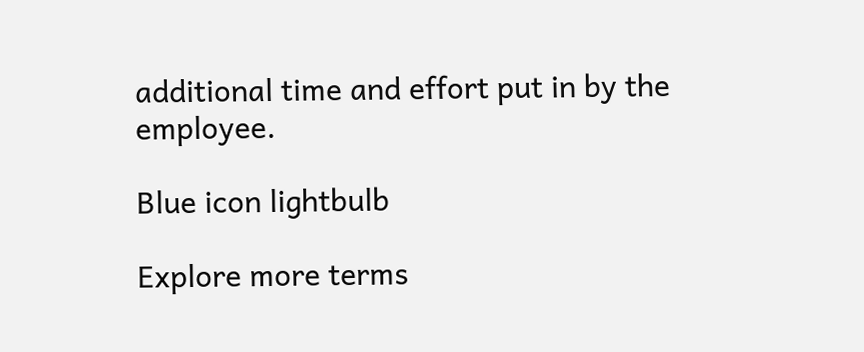additional time and effort put in by the employee.

Blue icon lightbulb

Explore more terms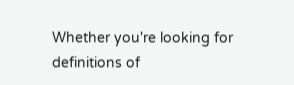Whether you're looking for definitions of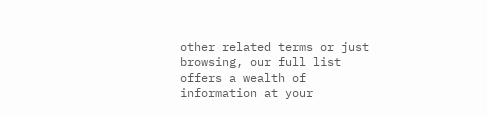other related terms or just browsing, our full list offers a wealth of information at your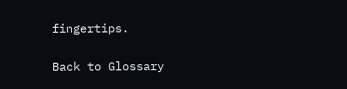fingertips.

Back to Glossary